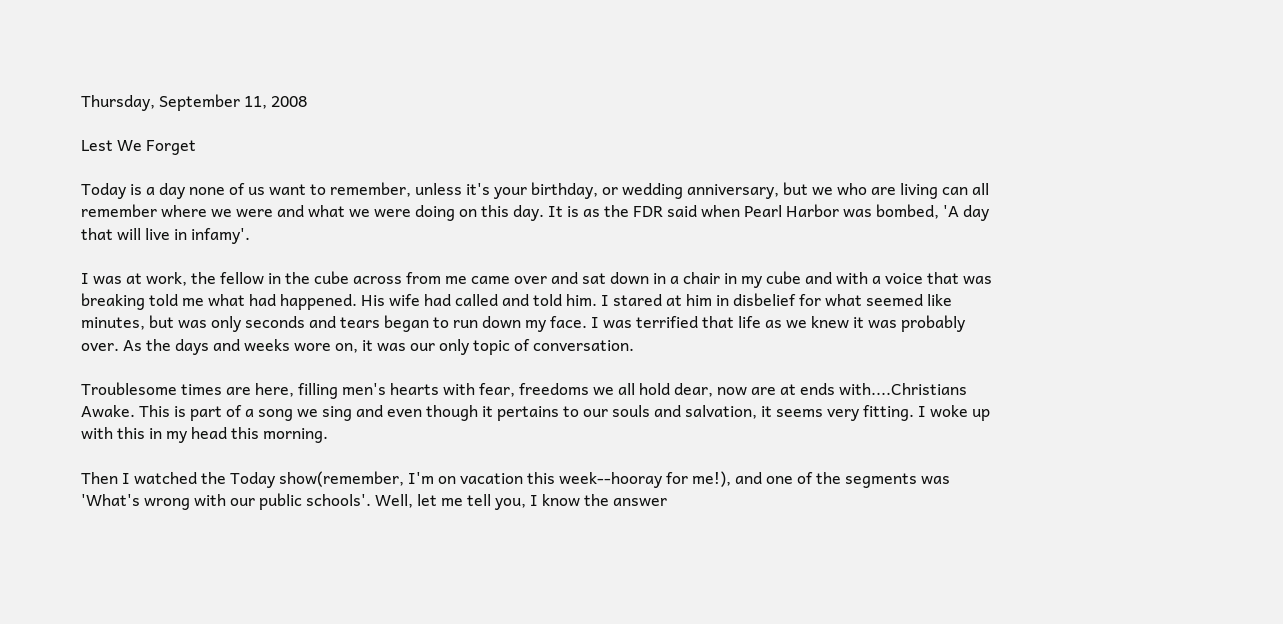Thursday, September 11, 2008

Lest We Forget

Today is a day none of us want to remember, unless it's your birthday, or wedding anniversary, but we who are living can all remember where we were and what we were doing on this day. It is as the FDR said when Pearl Harbor was bombed, 'A day that will live in infamy'.

I was at work, the fellow in the cube across from me came over and sat down in a chair in my cube and with a voice that was breaking told me what had happened. His wife had called and told him. I stared at him in disbelief for what seemed like minutes, but was only seconds and tears began to run down my face. I was terrified that life as we knew it was probably over. As the days and weeks wore on, it was our only topic of conversation.

Troublesome times are here, filling men's hearts with fear, freedoms we all hold dear, now are at ends with....Christians Awake. This is part of a song we sing and even though it pertains to our souls and salvation, it seems very fitting. I woke up with this in my head this morning.

Then I watched the Today show(remember, I'm on vacation this week--hooray for me!), and one of the segments was 'What's wrong with our public schools'. Well, let me tell you, I know the answer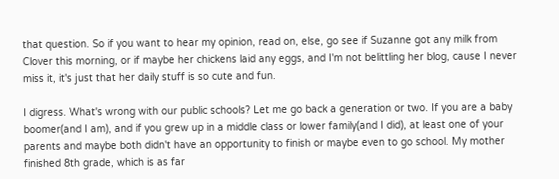that question. So if you want to hear my opinion, read on, else, go see if Suzanne got any milk from Clover this morning, or if maybe her chickens laid any eggs, and I'm not belittling her blog, cause I never miss it, it's just that her daily stuff is so cute and fun.

I digress. What's wrong with our public schools? Let me go back a generation or two. If you are a baby boomer(and I am), and if you grew up in a middle class or lower family(and I did), at least one of your parents and maybe both didn't have an opportunity to finish or maybe even to go school. My mother finished 8th grade, which is as far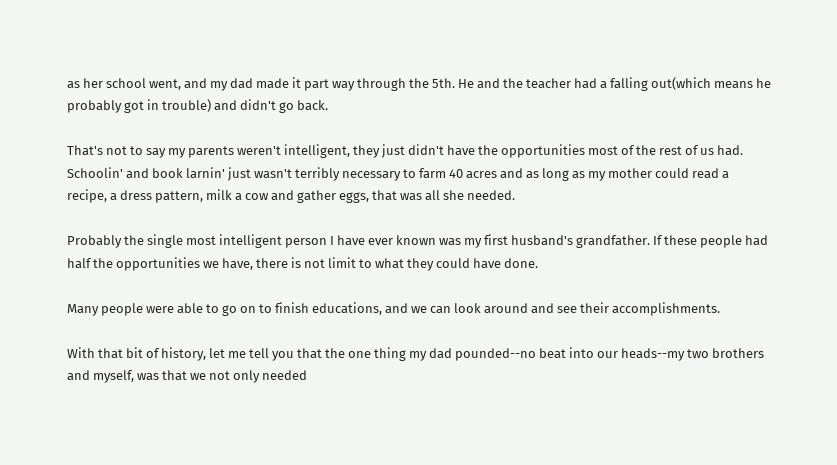as her school went, and my dad made it part way through the 5th. He and the teacher had a falling out(which means he probably got in trouble) and didn't go back.

That's not to say my parents weren't intelligent, they just didn't have the opportunities most of the rest of us had. Schoolin' and book larnin' just wasn't terribly necessary to farm 40 acres and as long as my mother could read a recipe, a dress pattern, milk a cow and gather eggs, that was all she needed.

Probably the single most intelligent person I have ever known was my first husband's grandfather. If these people had half the opportunities we have, there is not limit to what they could have done.

Many people were able to go on to finish educations, and we can look around and see their accomplishments.

With that bit of history, let me tell you that the one thing my dad pounded--no beat into our heads--my two brothers and myself, was that we not only needed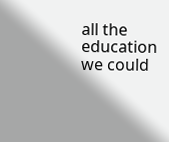all the education we could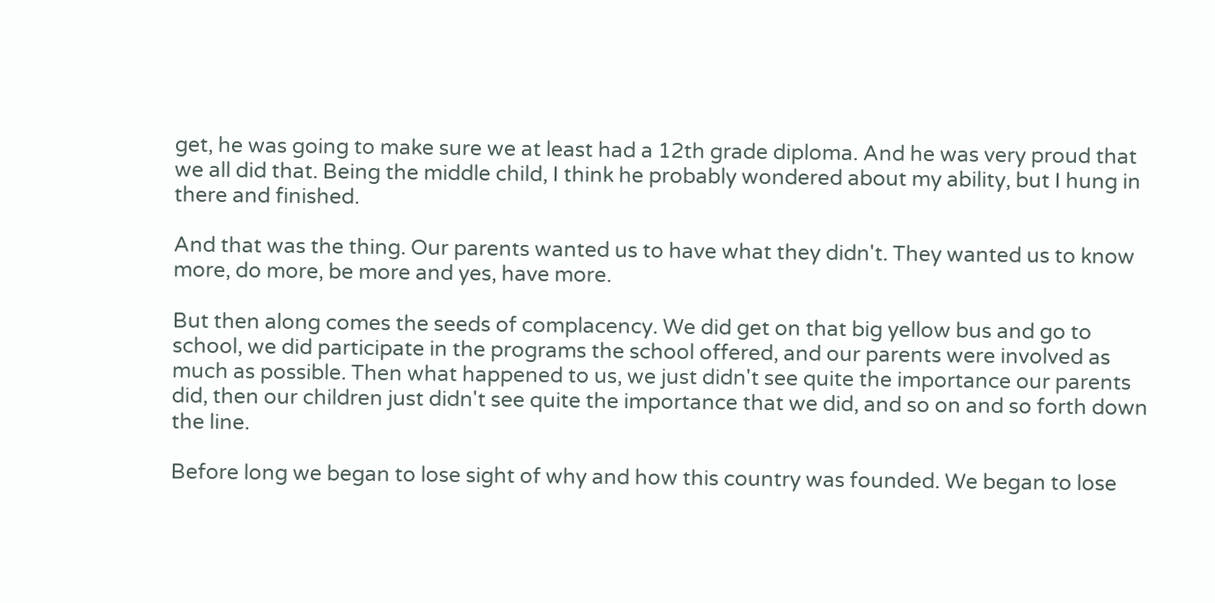get, he was going to make sure we at least had a 12th grade diploma. And he was very proud that we all did that. Being the middle child, I think he probably wondered about my ability, but I hung in there and finished.

And that was the thing. Our parents wanted us to have what they didn't. They wanted us to know more, do more, be more and yes, have more.

But then along comes the seeds of complacency. We did get on that big yellow bus and go to school, we did participate in the programs the school offered, and our parents were involved as much as possible. Then what happened to us, we just didn't see quite the importance our parents did, then our children just didn't see quite the importance that we did, and so on and so forth down the line.

Before long we began to lose sight of why and how this country was founded. We began to lose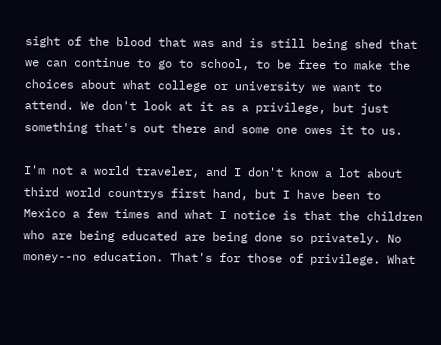sight of the blood that was and is still being shed that we can continue to go to school, to be free to make the choices about what college or university we want to attend. We don't look at it as a privilege, but just something that's out there and some one owes it to us.

I'm not a world traveler, and I don't know a lot about third world countrys first hand, but I have been to Mexico a few times and what I notice is that the children who are being educated are being done so privately. No money--no education. That's for those of privilege. What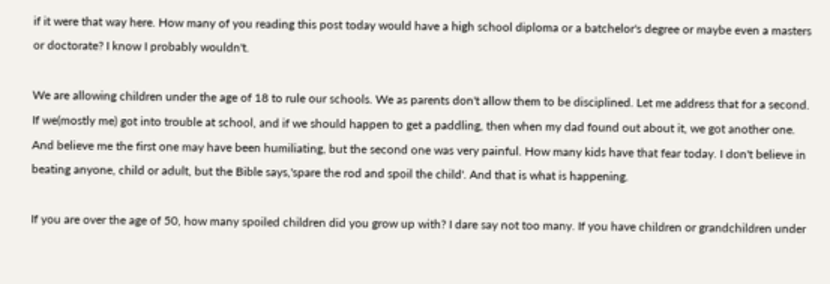if it were that way here. How many of you reading this post today would have a high school diploma or a batchelor's degree or maybe even a masters or doctorate? I know I probably wouldn't.

We are allowing children under the age of 18 to rule our schools. We as parents don't allow them to be disciplined. Let me address that for a second. If we(mostly me) got into trouble at school, and if we should happen to get a paddling, then when my dad found out about it, we got another one. And believe me the first one may have been humiliating, but the second one was very painful. How many kids have that fear today. I don't believe in beating anyone, child or adult, but the Bible says,'spare the rod and spoil the child'. And that is what is happening.

If you are over the age of 50, how many spoiled children did you grow up with? I dare say not too many. If you have children or grandchildren under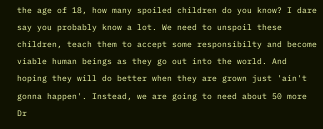the age of 18, how many spoiled children do you know? I dare say you probably know a lot. We need to unspoil these children, teach them to accept some responsibilty and become viable human beings as they go out into the world. And hoping they will do better when they are grown just 'ain't gonna happen'. Instead, we are going to need about 50 more Dr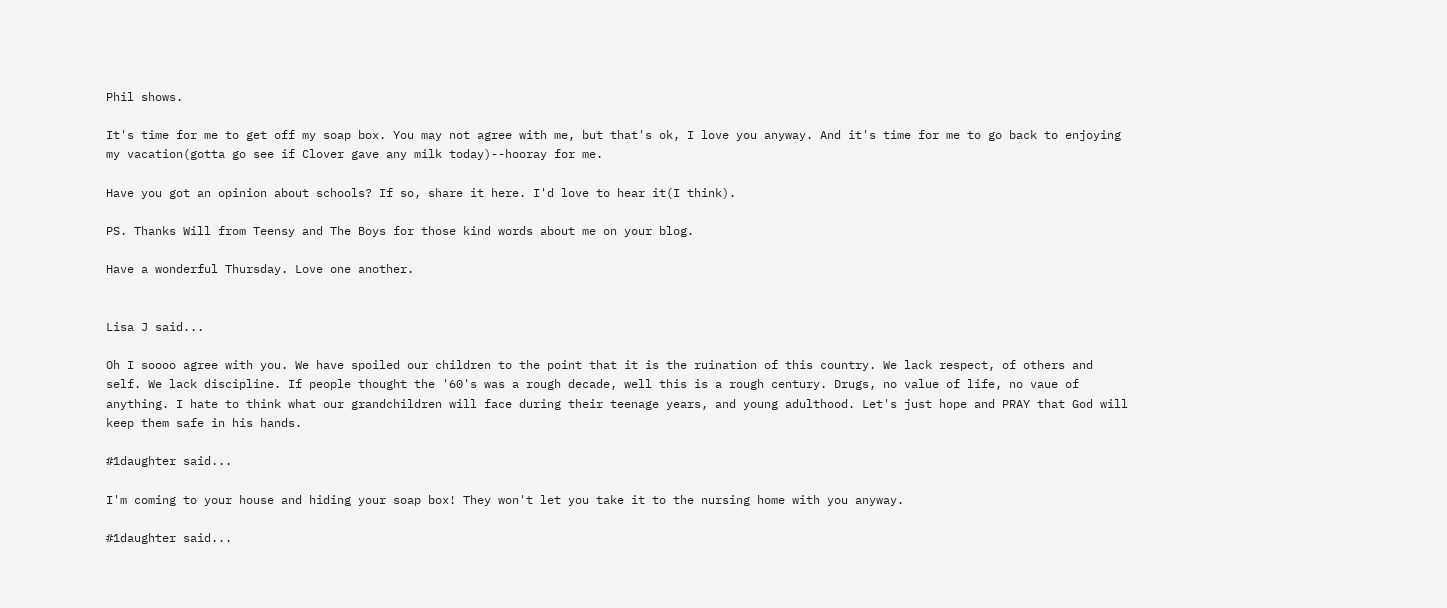Phil shows.

It's time for me to get off my soap box. You may not agree with me, but that's ok, I love you anyway. And it's time for me to go back to enjoying my vacation(gotta go see if Clover gave any milk today)--hooray for me.

Have you got an opinion about schools? If so, share it here. I'd love to hear it(I think).

PS. Thanks Will from Teensy and The Boys for those kind words about me on your blog.

Have a wonderful Thursday. Love one another.


Lisa J said...

Oh I soooo agree with you. We have spoiled our children to the point that it is the ruination of this country. We lack respect, of others and self. We lack discipline. If people thought the '60's was a rough decade, well this is a rough century. Drugs, no value of life, no vaue of anything. I hate to think what our grandchildren will face during their teenage years, and young adulthood. Let's just hope and PRAY that God will keep them safe in his hands.

#1daughter said...

I'm coming to your house and hiding your soap box! They won't let you take it to the nursing home with you anyway.

#1daughter said...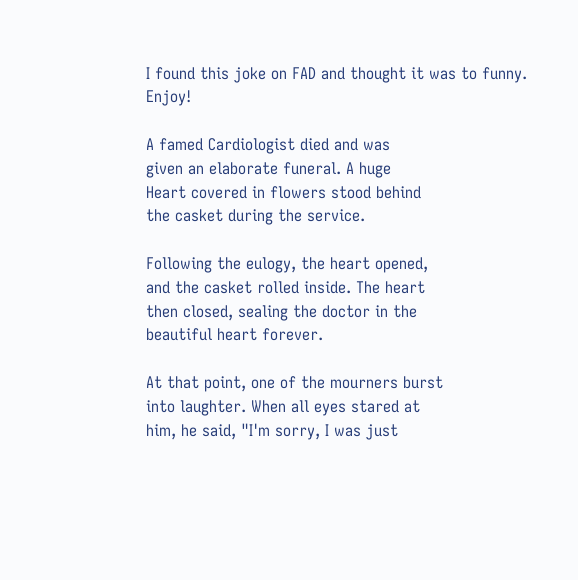I found this joke on FAD and thought it was to funny. Enjoy!

A famed Cardiologist died and was
given an elaborate funeral. A huge
Heart covered in flowers stood behind
the casket during the service.

Following the eulogy, the heart opened,
and the casket rolled inside. The heart
then closed, sealing the doctor in the
beautiful heart forever.

At that point, one of the mourners burst
into laughter. When all eyes stared at
him, he said, "I'm sorry, I was just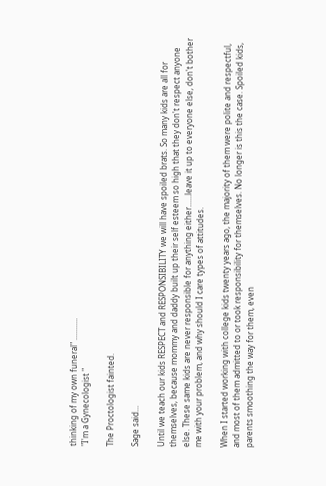thinking of my own funeral" ...........
"I'm a Gynecologist "

The Proctologist fainted.

Sage said...

Until we teach our kids RESPECT and RESPONSIBILITY we will have spoiled brats. So many kids are all for themselves, because mommy and daddy built up their self esteem so high that they don't respect anyone else. These same kids are never responsible for anything either......leave it up to everyone else, don't bother me with your problem, and why should I care types of attitudes.

When I started working with college kids twenty years ago, the majority of them were polite and respectful, and most of them admitted to or took responsibility for themselves. No longer is this the case. Spoiled kids, parents smoothing the way for them, even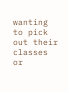wanting to pick out their classes or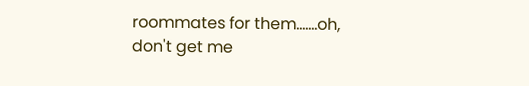roommates for them.......oh, don't get me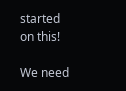started on this!

We need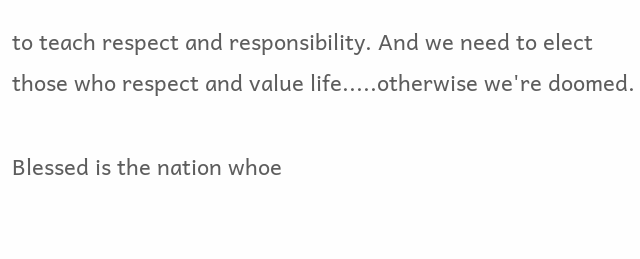to teach respect and responsibility. And we need to elect those who respect and value life.....otherwise we're doomed.

Blessed is the nation whoe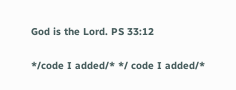God is the Lord. PS 33:12

*/code I added/* */ code I added/*